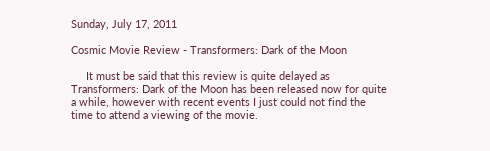Sunday, July 17, 2011

Cosmic Movie Review - Transformers: Dark of the Moon

     It must be said that this review is quite delayed as Transformers: Dark of the Moon has been released now for quite a while, however with recent events I just could not find the time to attend a viewing of the movie.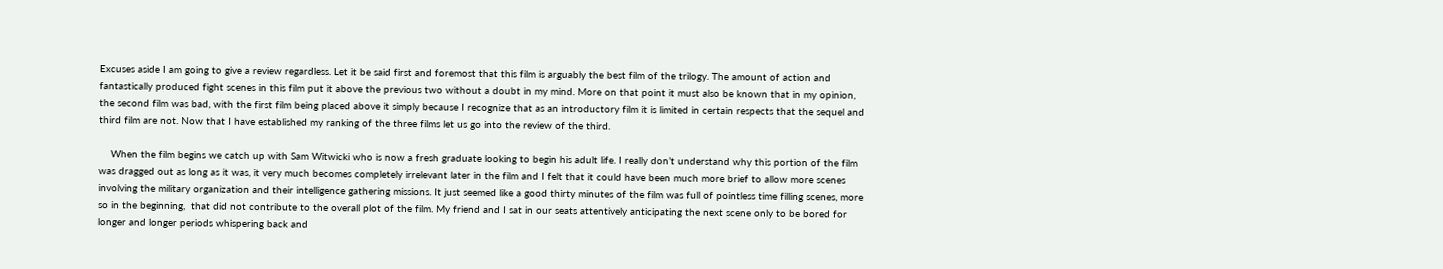Excuses aside I am going to give a review regardless. Let it be said first and foremost that this film is arguably the best film of the trilogy. The amount of action and fantastically produced fight scenes in this film put it above the previous two without a doubt in my mind. More on that point it must also be known that in my opinion, the second film was bad, with the first film being placed above it simply because I recognize that as an introductory film it is limited in certain respects that the sequel and third film are not. Now that I have established my ranking of the three films let us go into the review of the third.

    When the film begins we catch up with Sam Witwicki who is now a fresh graduate looking to begin his adult life. I really don’t understand why this portion of the film was dragged out as long as it was, it very much becomes completely irrelevant later in the film and I felt that it could have been much more brief to allow more scenes involving the military organization and their intelligence gathering missions. It just seemed like a good thirty minutes of the film was full of pointless time filling scenes, more so in the beginning,  that did not contribute to the overall plot of the film. My friend and I sat in our seats attentively anticipating the next scene only to be bored for longer and longer periods whispering back and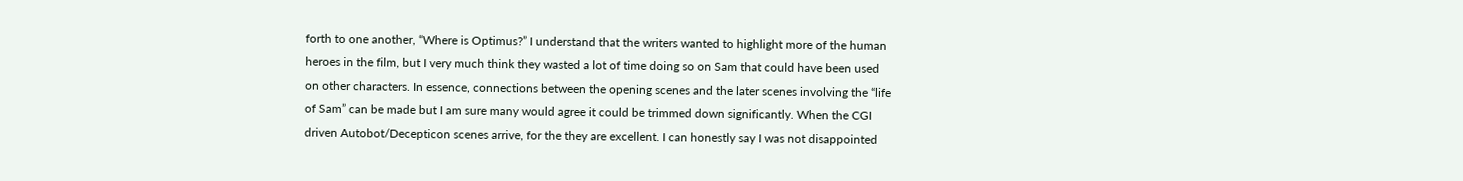forth to one another, “Where is Optimus?” I understand that the writers wanted to highlight more of the human heroes in the film, but I very much think they wasted a lot of time doing so on Sam that could have been used
on other characters. In essence, connections between the opening scenes and the later scenes involving the “life of Sam” can be made but I am sure many would agree it could be trimmed down significantly. When the CGI driven Autobot/Decepticon scenes arrive, for the they are excellent. I can honestly say I was not disappointed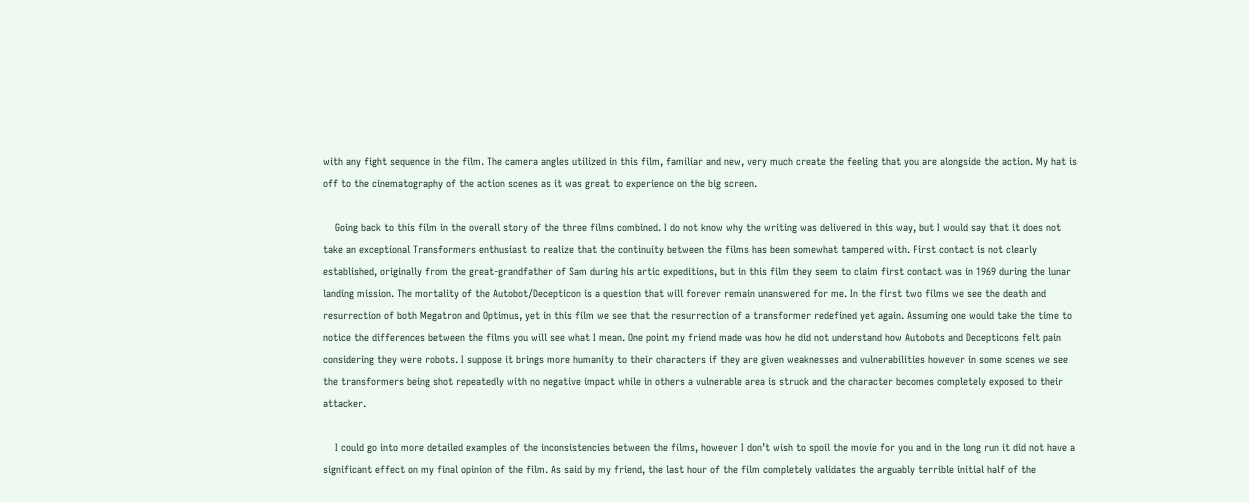with any fight sequence in the film. The camera angles utilized in this film, familiar and new, very much create the feeling that you are alongside the action. My hat is off to the cinematography of the action scenes as it was great to experience on the big screen.

    Going back to this film in the overall story of the three films combined. I do not know why the writing was delivered in this way, but I would say that it does not take an exceptional Transformers enthusiast to realize that the continuity between the films has been somewhat tampered with. First contact is not clearly established, originally from the great-grandfather of Sam during his artic expeditions, but in this film they seem to claim first contact was in 1969 during the lunar landing mission. The mortality of the Autobot/Decepticon is a question that will forever remain unanswered for me. In the first two films we see the death and resurrection of both Megatron and Optimus, yet in this film we see that the resurrection of a transformer redefined yet again. Assuming one would take the time to notice the differences between the films you will see what I mean. One point my friend made was how he did not understand how Autobots and Decepticons felt pain considering they were robots. I suppose it brings more humanity to their characters if they are given weaknesses and vulnerabilities however in some scenes we see the transformers being shot repeatedly with no negative impact while in others a vulnerable area is struck and the character becomes completely exposed to their attacker.

    I could go into more detailed examples of the inconsistencies between the films, however I don’t wish to spoil the movie for you and in the long run it did not have a significant effect on my final opinion of the film. As said by my friend, the last hour of the film completely validates the arguably terrible initial half of the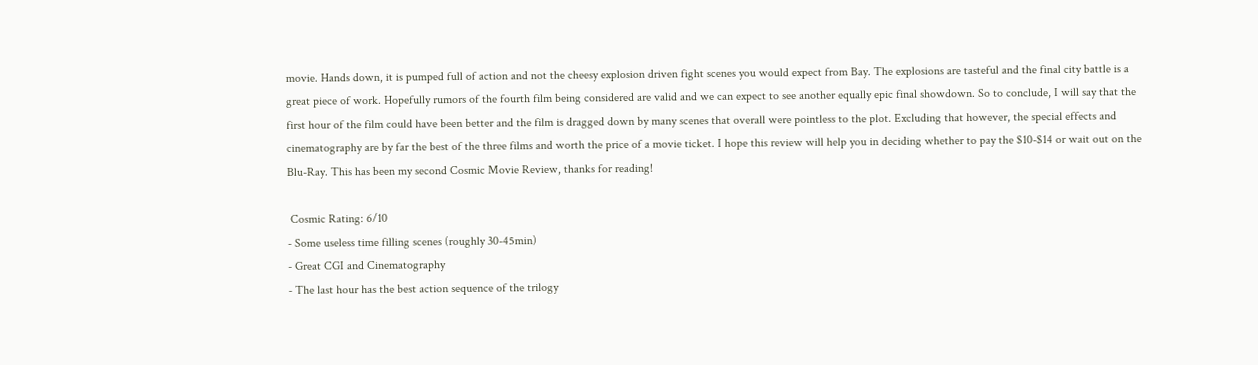movie. Hands down, it is pumped full of action and not the cheesy explosion driven fight scenes you would expect from Bay. The explosions are tasteful and the final city battle is a great piece of work. Hopefully rumors of the fourth film being considered are valid and we can expect to see another equally epic final showdown. So to conclude, I will say that the first hour of the film could have been better and the film is dragged down by many scenes that overall were pointless to the plot. Excluding that however, the special effects and cinematography are by far the best of the three films and worth the price of a movie ticket. I hope this review will help you in deciding whether to pay the $10-$14 or wait out on the Blu-Ray. This has been my second Cosmic Movie Review, thanks for reading!

 Cosmic Rating: 6/10
- Some useless time filling scenes (roughly 30-45min)
- Great CGI and Cinematography
- The last hour has the best action sequence of the trilogy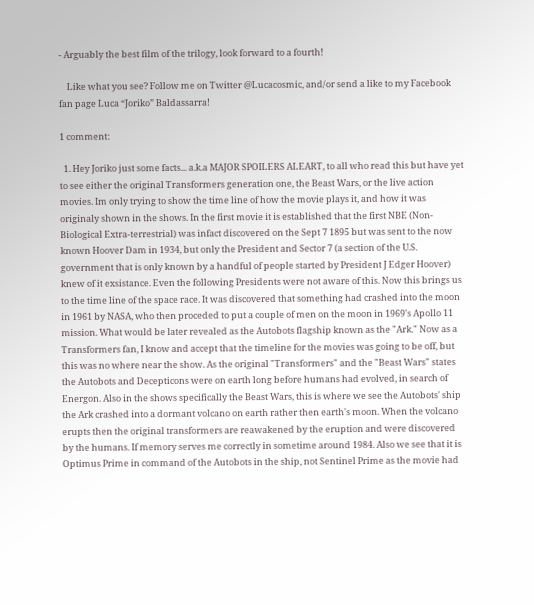- Arguably the best film of the trilogy, look forward to a fourth!

    Like what you see? Follow me on Twitter @Lucacosmic, and/or send a like to my Facebook fan page Luca “Joriko” Baldassarra!

1 comment:

  1. Hey Joriko just some facts... a.k.a MAJOR SPOILERS ALEART, to all who read this but have yet to see either the original Transformers generation one, the Beast Wars, or the live action movies. Im only trying to show the time line of how the movie plays it, and how it was originaly shown in the shows. In the first movie it is established that the first NBE (Non-Biological Extra-terrestrial) was infact discovered on the Sept 7 1895 but was sent to the now known Hoover Dam in 1934, but only the President and Sector 7 (a section of the U.S. government that is only known by a handful of people started by President J Edger Hoover) knew of it exsistance. Even the following Presidents were not aware of this. Now this brings us to the time line of the space race. It was discovered that something had crashed into the moon in 1961 by NASA, who then proceded to put a couple of men on the moon in 1969's Apollo 11 mission. What would be later revealed as the Autobots flagship known as the "Ark." Now as a Transformers fan, I know and accept that the timeline for the movies was going to be off, but this was no where near the show. As the original "Transformers" and the "Beast Wars" states the Autobots and Decepticons were on earth long before humans had evolved, in search of Energon. Also in the shows specifically the Beast Wars, this is where we see the Autobots' ship the Ark crashed into a dormant volcano on earth rather then earth's moon. When the volcano erupts then the original transformers are reawakened by the eruption and were discovered by the humans. If memory serves me correctly in sometime around 1984. Also we see that it is Optimus Prime in command of the Autobots in the ship, not Sentinel Prime as the movie had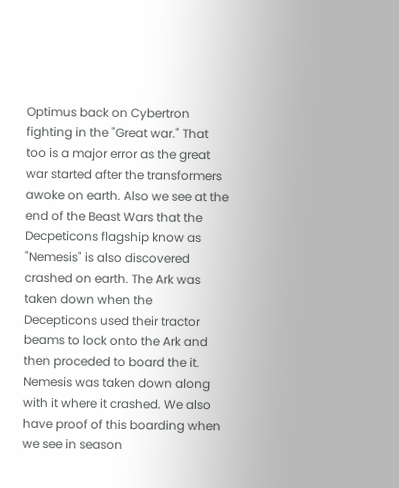Optimus back on Cybertron fighting in the "Great war." That too is a major error as the great war started after the transformers awoke on earth. Also we see at the end of the Beast Wars that the Decpeticons flagship know as "Nemesis" is also discovered crashed on earth. The Ark was taken down when the Decepticons used their tractor beams to lock onto the Ark and then proceded to board the it. Nemesis was taken down along with it where it crashed. We also have proof of this boarding when we see in season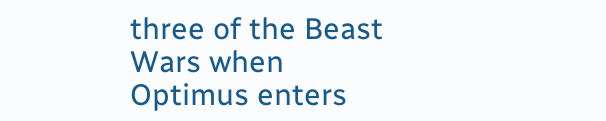three of the Beast Wars when Optimus enters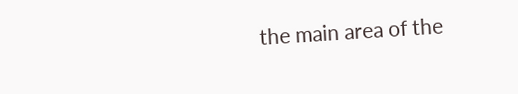the main area of the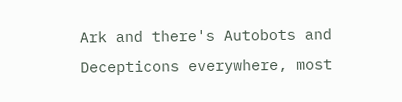Ark and there's Autobots and Decepticons everywhere, most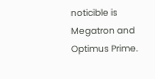noticible is Megatron and Optimus Prime.